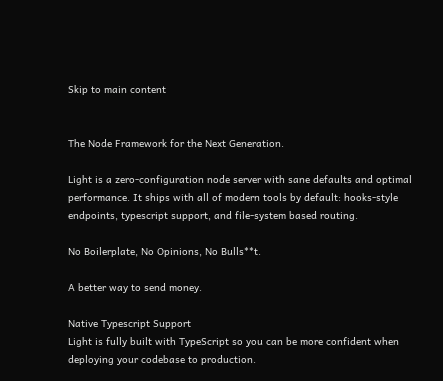Skip to main content


The Node Framework for the Next Generation.

Light is a zero-configuration node server with sane defaults and optimal performance. It ships with all of modern tools by default: hooks-style endpoints, typescript support, and file-system based routing.

No Boilerplate, No Opinions, No Bulls**t.

A better way to send money.

Native Typescript Support
Light is fully built with TypeScript so you can be more confident when deploying your codebase to production.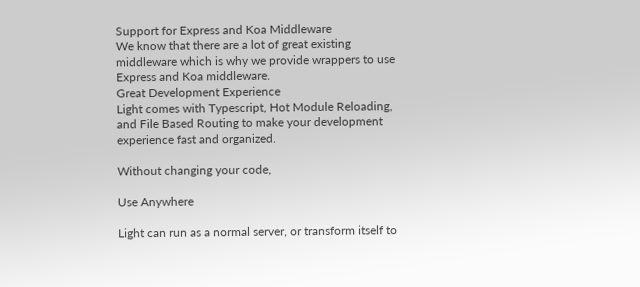Support for Express and Koa Middleware
We know that there are a lot of great existing middleware which is why we provide wrappers to use Express and Koa middleware.
Great Development Experience
Light comes with Typescript, Hot Module Reloading, and File Based Routing to make your development experience fast and organized.

Without changing your code,

Use Anywhere

Light can run as a normal server, or transform itself to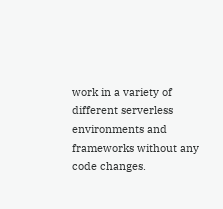work in a variety of different serverless environments and frameworks without any code changes.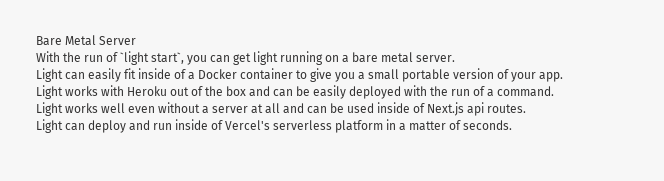Bare Metal Server
With the run of `light start`, you can get light running on a bare metal server.
Light can easily fit inside of a Docker container to give you a small portable version of your app.
Light works with Heroku out of the box and can be easily deployed with the run of a command.
Light works well even without a server at all and can be used inside of Next.js api routes.
Light can deploy and run inside of Vercel's serverless platform in a matter of seconds.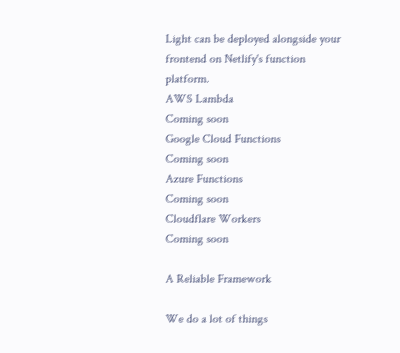Light can be deployed alongside your frontend on Netlify's function platform.
AWS Lambda
Coming soon
Google Cloud Functions
Coming soon
Azure Functions
Coming soon
Cloudflare Workers
Coming soon

A Reliable Framework

We do a lot of things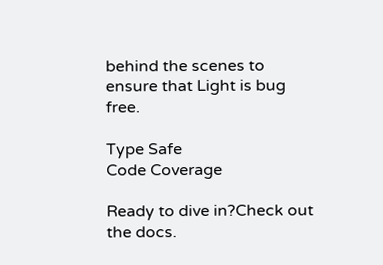behind the scenes to ensure that Light is bug free.

Type Safe
Code Coverage

Ready to dive in?Check out the docs.